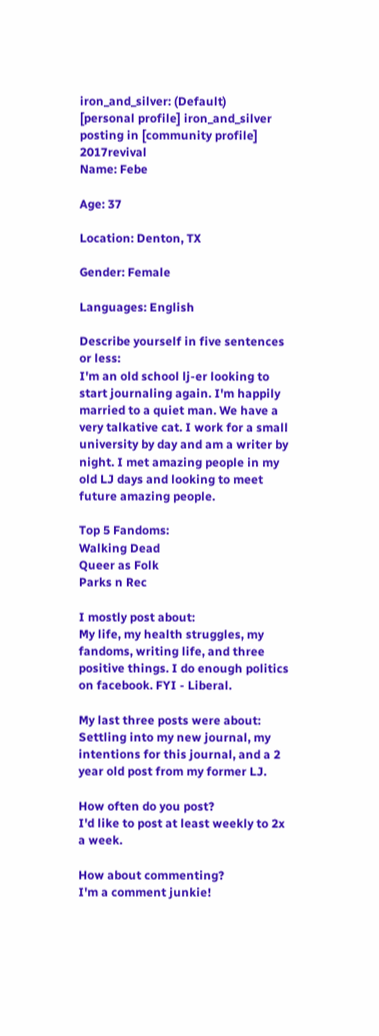iron_and_silver: (Default)
[personal profile] iron_and_silver posting in [community profile] 2017revival
Name: Febe

Age: 37

Location: Denton, TX

Gender: Female

Languages: English

Describe yourself in five sentences or less:
I'm an old school lj-er looking to start journaling again. I'm happily married to a quiet man. We have a very talkative cat. I work for a small university by day and am a writer by night. I met amazing people in my old LJ days and looking to meet future amazing people.

Top 5 Fandoms:
Walking Dead
Queer as Folk
Parks n Rec

I mostly post about:
My life, my health struggles, my fandoms, writing life, and three positive things. I do enough politics on facebook. FYI - Liberal.

My last three posts were about:
Settling into my new journal, my intentions for this journal, and a 2 year old post from my former LJ.

How often do you post?
I'd like to post at least weekly to 2x a week.

How about commenting?
I'm a comment junkie!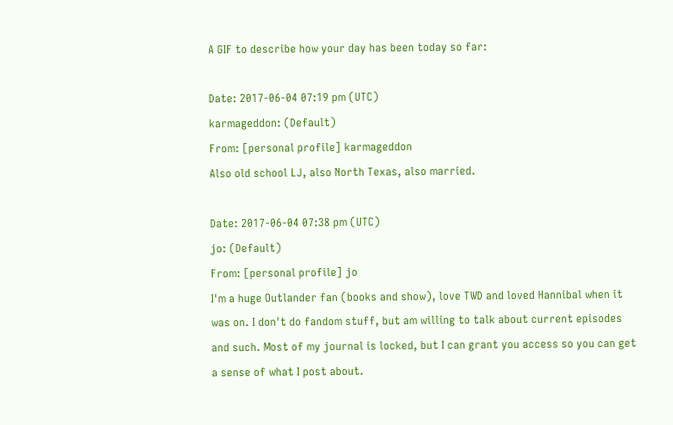A GIF to describe how your day has been today so far:

Date: 2017-06-04 07:19 pm (UTC)
karmageddon: (Default)
From: [personal profile] karmageddon
Also old school LJ, also North Texas, also married.

Date: 2017-06-04 07:38 pm (UTC)
jo: (Default)
From: [personal profile] jo
I'm a huge Outlander fan (books and show), love TWD and loved Hannibal when it was on. I don't do fandom stuff, but am willing to talk about current episodes and such. Most of my journal is locked, but I can grant you access so you can get a sense of what I post about.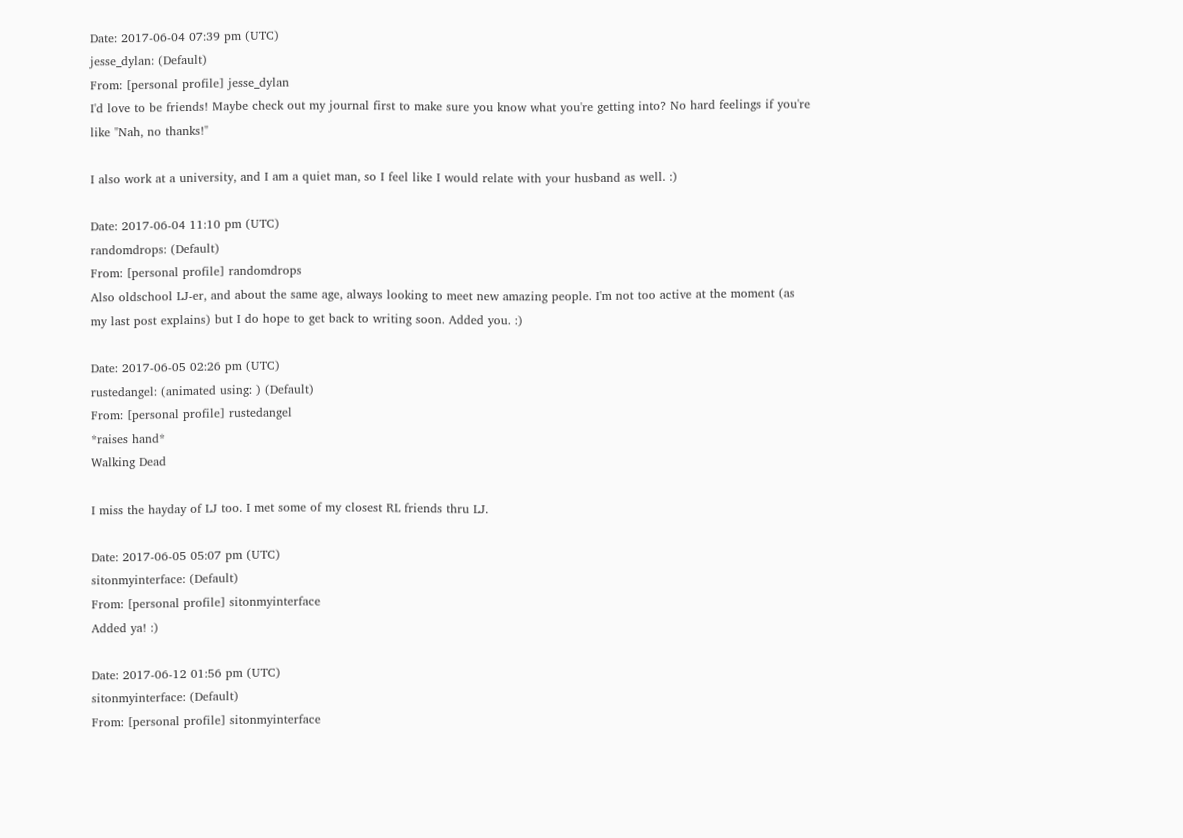Date: 2017-06-04 07:39 pm (UTC)
jesse_dylan: (Default)
From: [personal profile] jesse_dylan
I'd love to be friends! Maybe check out my journal first to make sure you know what you're getting into? No hard feelings if you're like "Nah, no thanks!"

I also work at a university, and I am a quiet man, so I feel like I would relate with your husband as well. :)

Date: 2017-06-04 11:10 pm (UTC)
randomdrops: (Default)
From: [personal profile] randomdrops
Also oldschool LJ-er, and about the same age, always looking to meet new amazing people. I'm not too active at the moment (as my last post explains) but I do hope to get back to writing soon. Added you. :)

Date: 2017-06-05 02:26 pm (UTC)
rustedangel: (animated using: ) (Default)
From: [personal profile] rustedangel
*raises hand*
Walking Dead

I miss the hayday of LJ too. I met some of my closest RL friends thru LJ.

Date: 2017-06-05 05:07 pm (UTC)
sitonmyinterface: (Default)
From: [personal profile] sitonmyinterface
Added ya! :)

Date: 2017-06-12 01:56 pm (UTC)
sitonmyinterface: (Default)
From: [personal profile] sitonmyinterface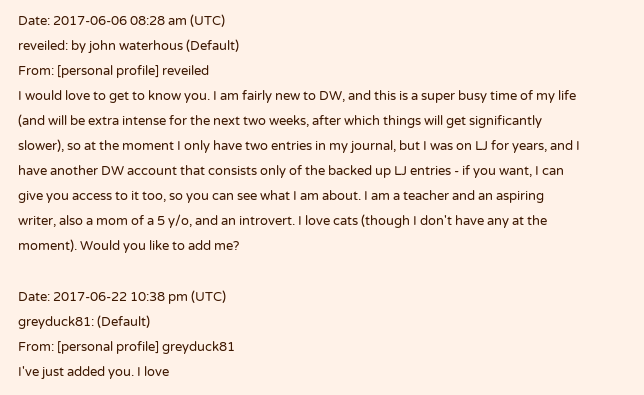Date: 2017-06-06 08:28 am (UTC)
reveiled: by john waterhous (Default)
From: [personal profile] reveiled
I would love to get to know you. I am fairly new to DW, and this is a super busy time of my life (and will be extra intense for the next two weeks, after which things will get significantly slower), so at the moment I only have two entries in my journal, but I was on LJ for years, and I have another DW account that consists only of the backed up LJ entries - if you want, I can give you access to it too, so you can see what I am about. I am a teacher and an aspiring writer, also a mom of a 5 y/o, and an introvert. I love cats (though I don't have any at the moment). Would you like to add me?

Date: 2017-06-22 10:38 pm (UTC)
greyduck81: (Default)
From: [personal profile] greyduck81
I've just added you. I love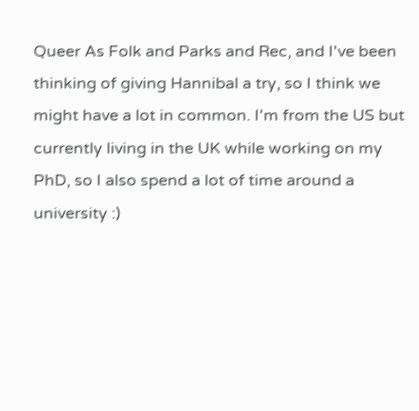Queer As Folk and Parks and Rec, and I've been thinking of giving Hannibal a try, so I think we might have a lot in common. I'm from the US but currently living in the UK while working on my PhD, so I also spend a lot of time around a university :)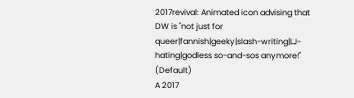2017revival: Animated icon advising that DW is "not just for queer|fannish|geeky|slash-writing|LJ-hating|godless so-and-sos anymore!" (Default)
A 2017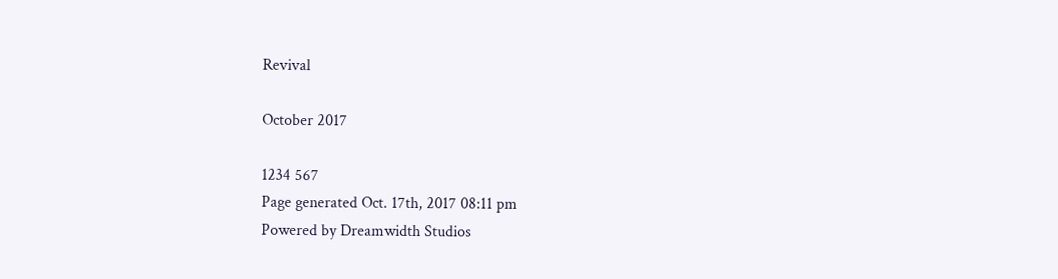Revival

October 2017

1234 567
Page generated Oct. 17th, 2017 08:11 pm
Powered by Dreamwidth Studios